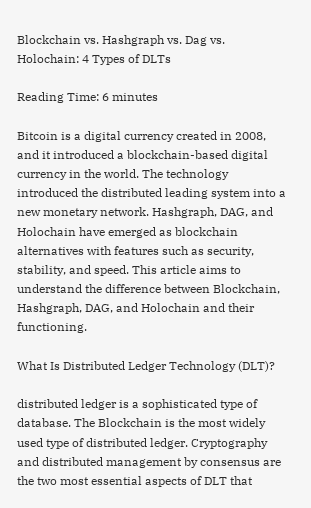Blockchain vs. Hashgraph vs. Dag vs. Holochain: 4 Types of DLTs

Reading Time: 6 minutes

Bitcoin is a digital currency created in 2008, and it introduced a blockchain-based digital currency in the world. The technology introduced the distributed leading system into a new monetary network. Hashgraph, DAG, and Holochain have emerged as blockchain alternatives with features such as security, stability, and speed. This article aims to understand the difference between Blockchain, Hashgraph, DAG, and Holochain and their functioning.

What Is Distributed Ledger Technology (DLT)?

distributed ledger is a sophisticated type of database. The Blockchain is the most widely used type of distributed ledger. Cryptography and distributed management by consensus are the two most essential aspects of DLT that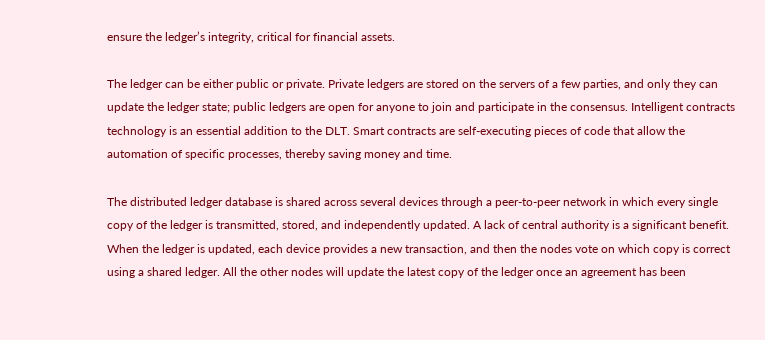ensure the ledger’s integrity, critical for financial assets.

The ledger can be either public or private. Private ledgers are stored on the servers of a few parties, and only they can update the ledger state; public ledgers are open for anyone to join and participate in the consensus. Intelligent contracts technology is an essential addition to the DLT. Smart contracts are self-executing pieces of code that allow the automation of specific processes, thereby saving money and time.

The distributed ledger database is shared across several devices through a peer-to-peer network in which every single copy of the ledger is transmitted, stored, and independently updated. A lack of central authority is a significant benefit. When the ledger is updated, each device provides a new transaction, and then the nodes vote on which copy is correct using a shared ledger. All the other nodes will update the latest copy of the ledger once an agreement has been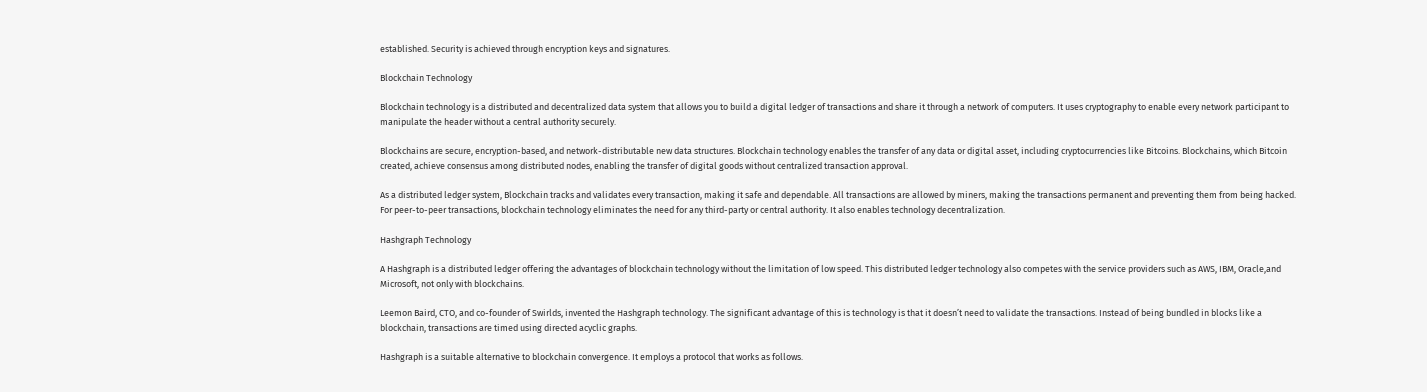established. Security is achieved through encryption keys and signatures.

Blockchain Technology

Blockchain technology is a distributed and decentralized data system that allows you to build a digital ledger of transactions and share it through a network of computers. It uses cryptography to enable every network participant to manipulate the header without a central authority securely.

Blockchains are secure, encryption-based, and network-distributable new data structures. Blockchain technology enables the transfer of any data or digital asset, including cryptocurrencies like Bitcoins. Blockchains, which Bitcoin created, achieve consensus among distributed nodes, enabling the transfer of digital goods without centralized transaction approval.

As a distributed ledger system, Blockchain tracks and validates every transaction, making it safe and dependable. All transactions are allowed by miners, making the transactions permanent and preventing them from being hacked. For peer-to-peer transactions, blockchain technology eliminates the need for any third-party or central authority. It also enables technology decentralization.

Hashgraph Technology

A Hashgraph is a distributed ledger offering the advantages of blockchain technology without the limitation of low speed. This distributed ledger technology also competes with the service providers such as AWS, IBM, Oracle,and Microsoft, not only with blockchains.

Leemon Baird, CTO, and co-founder of Swirlds, invented the Hashgraph technology. The significant advantage of this is technology is that it doesn’t need to validate the transactions. Instead of being bundled in blocks like a blockchain, transactions are timed using directed acyclic graphs.

Hashgraph is a suitable alternative to blockchain convergence. It employs a protocol that works as follows.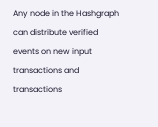Any node in the Hashgraph can distribute verified events on new input transactions and transactions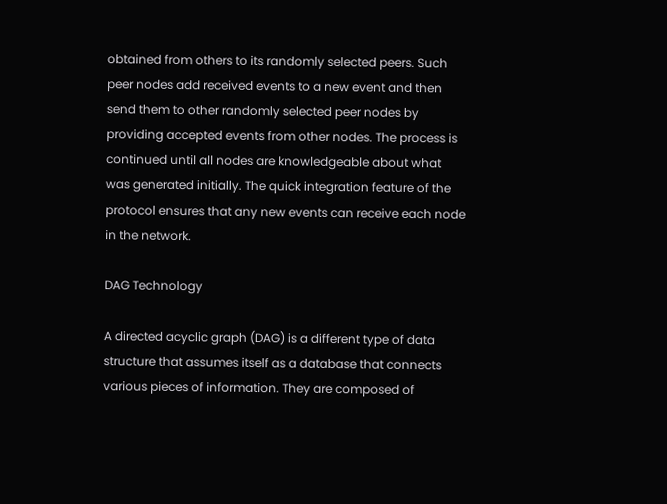obtained from others to its randomly selected peers. Such peer nodes add received events to a new event and then send them to other randomly selected peer nodes by providing accepted events from other nodes. The process is continued until all nodes are knowledgeable about what was generated initially. The quick integration feature of the protocol ensures that any new events can receive each node in the network.

DAG Technology

A directed acyclic graph (DAG) is a different type of data structure that assumes itself as a database that connects various pieces of information. They are composed of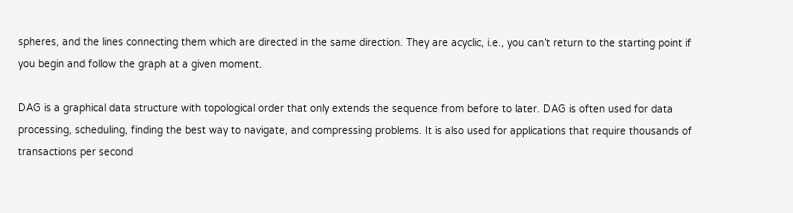spheres, and the lines connecting them which are directed in the same direction. They are acyclic, i.e., you can’t return to the starting point if you begin and follow the graph at a given moment.

DAG is a graphical data structure with topological order that only extends the sequence from before to later. DAG is often used for data processing, scheduling, finding the best way to navigate, and compressing problems. It is also used for applications that require thousands of transactions per second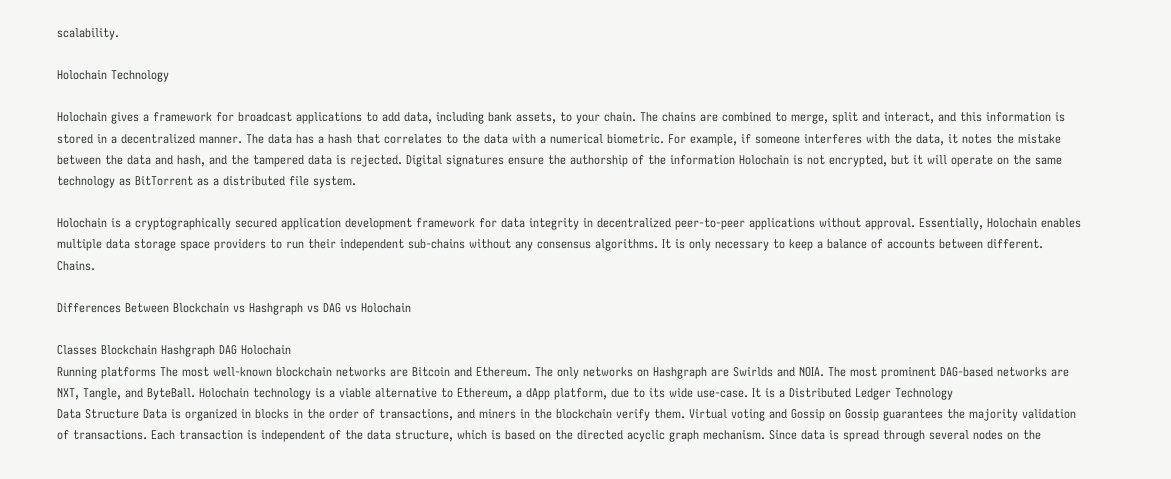scalability.

Holochain Technology

Holochain gives a framework for broadcast applications to add data, including bank assets, to your chain. The chains are combined to merge, split and interact, and this information is stored in a decentralized manner. The data has a hash that correlates to the data with a numerical biometric. For example, if someone interferes with the data, it notes the mistake between the data and hash, and the tampered data is rejected. Digital signatures ensure the authorship of the information Holochain is not encrypted, but it will operate on the same technology as BitTorrent as a distributed file system.

Holochain is a cryptographically secured application development framework for data integrity in decentralized peer-to-peer applications without approval. Essentially, Holochain enables multiple data storage space providers to run their independent sub-chains without any consensus algorithms. It is only necessary to keep a balance of accounts between different. Chains.

Differences Between Blockchain vs Hashgraph vs DAG vs Holochain

Classes Blockchain Hashgraph DAG Holochain
Running platforms The most well-known blockchain networks are Bitcoin and Ethereum. The only networks on Hashgraph are Swirlds and NOIA. The most prominent DAG-based networks are NXT, Tangle, and ByteBall. Holochain technology is a viable alternative to Ethereum, a dApp platform, due to its wide use-case. It is a Distributed Ledger Technology
Data Structure Data is organized in blocks in the order of transactions, and miners in the blockchain verify them. Virtual voting and Gossip on Gossip guarantees the majority validation of transactions. Each transaction is independent of the data structure, which is based on the directed acyclic graph mechanism. Since data is spread through several nodes on the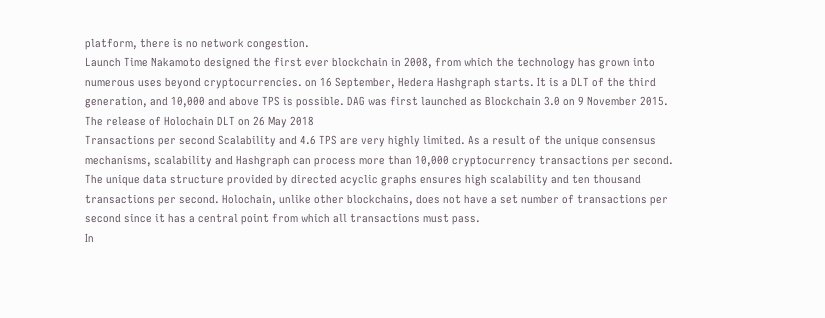platform, there is no network congestion.
Launch Time Nakamoto designed the first ever blockchain in 2008, from which the technology has grown into numerous uses beyond cryptocurrencies. on 16 September, Hedera Hashgraph starts. It is a DLT of the third generation, and 10,000 and above TPS is possible. DAG was first launched as Blockchain 3.0 on 9 November 2015. The release of Holochain DLT on 26 May 2018
Transactions per second Scalability and 4.6 TPS are very highly limited. As a result of the unique consensus mechanisms, scalability and Hashgraph can process more than 10,000 cryptocurrency transactions per second. The unique data structure provided by directed acyclic graphs ensures high scalability and ten thousand transactions per second. Holochain, unlike other blockchains, does not have a set number of transactions per second since it has a central point from which all transactions must pass.
In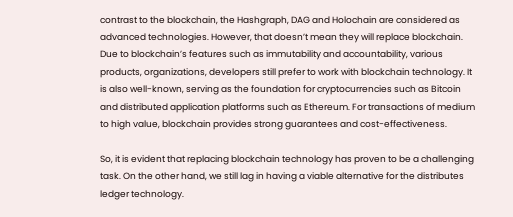contrast to the blockchain, the Hashgraph, DAG and Holochain are considered as advanced technologies. However, that doesn’t mean they will replace blockchain. Due to blockchain’s features such as immutability and accountability, various products, organizations, developers still prefer to work with blockchain technology. It is also well-known, serving as the foundation for cryptocurrencies such as Bitcoin and distributed application platforms such as Ethereum. For transactions of medium to high value, blockchain provides strong guarantees and cost-effectiveness.

So, it is evident that replacing blockchain technology has proven to be a challenging task. On the other hand, we still lag in having a viable alternative for the distributes ledger technology.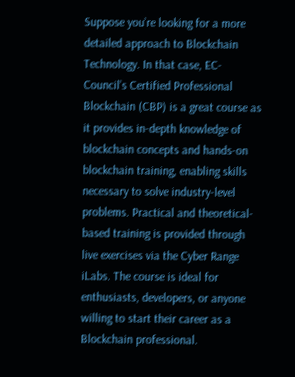Suppose you’re looking for a more detailed approach to Blockchain Technology. In that case, EC-Council’s Certified Professional Blockchain (CBP) is a great course as it provides in-depth knowledge of blockchain concepts and hands-on blockchain training, enabling skills necessary to solve industry-level problems. Practical and theoretical-based training is provided through live exercises via the Cyber Range iLabs. The course is ideal for enthusiasts, developers, or anyone willing to start their career as a Blockchain professional.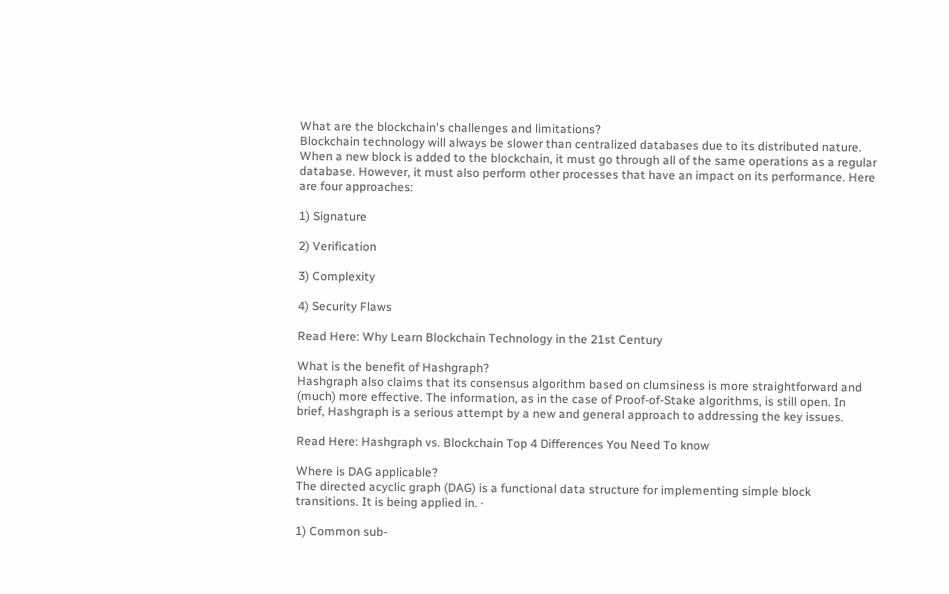What are the blockchain's challenges and limitations?
Blockchain technology will always be slower than centralized databases due to its distributed nature. When a new block is added to the blockchain, it must go through all of the same operations as a regular database. However, it must also perform other processes that have an impact on its performance. Here are four approaches:

1) Signature

2) Verification

3) Complexity

4) Security Flaws

Read Here: Why Learn Blockchain Technology in the 21st Century

What is the benefit of Hashgraph?
Hashgraph also claims that its consensus algorithm based on clumsiness is more straightforward and (much) more effective. The information, as in the case of Proof-of-Stake algorithms, is still open. In brief, Hashgraph is a serious attempt by a new and general approach to addressing the key issues.

Read Here: Hashgraph vs. Blockchain Top 4 Differences You Need To know

Where is DAG applicable?
The directed acyclic graph (DAG) is a functional data structure for implementing simple block transitions. It is being applied in. ·

1) Common sub-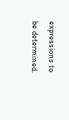expressions to be determined.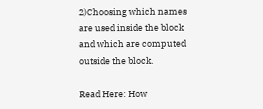2)Choosing which names are used inside the block and which are computed outside the block.

Read Here: How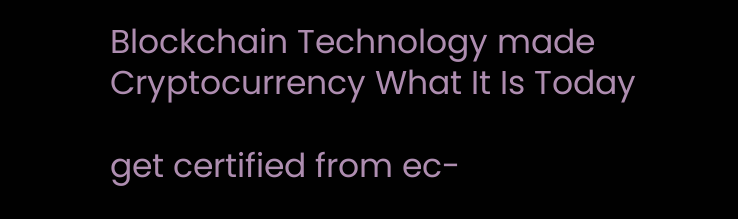Blockchain Technology made Cryptocurrency What It Is Today

get certified from ec-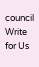council
Write for Us